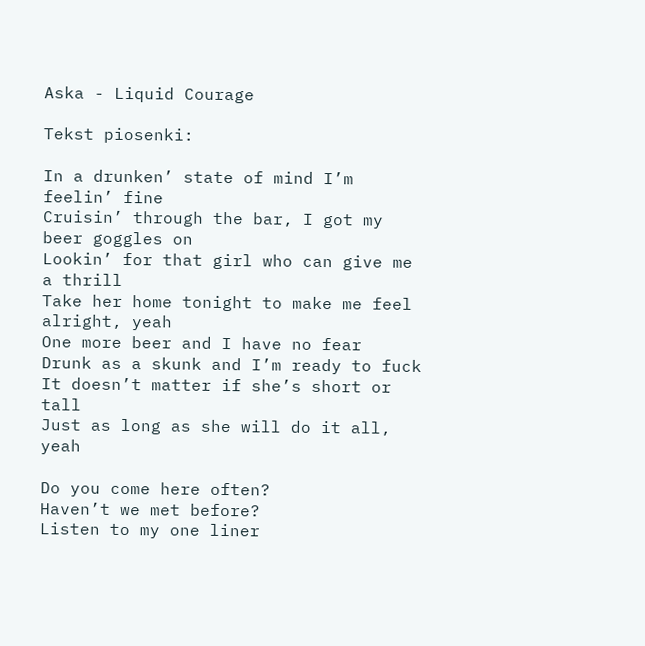Aska - Liquid Courage

Tekst piosenki:

In a drunken’ state of mind I’m feelin’ fine
Cruisin’ through the bar, I got my beer goggles on
Lookin’ for that girl who can give me a thrill
Take her home tonight to make me feel alright, yeah
One more beer and I have no fear
Drunk as a skunk and I’m ready to fuck
It doesn’t matter if she’s short or tall
Just as long as she will do it all, yeah

Do you come here often?
Haven’t we met before?
Listen to my one liner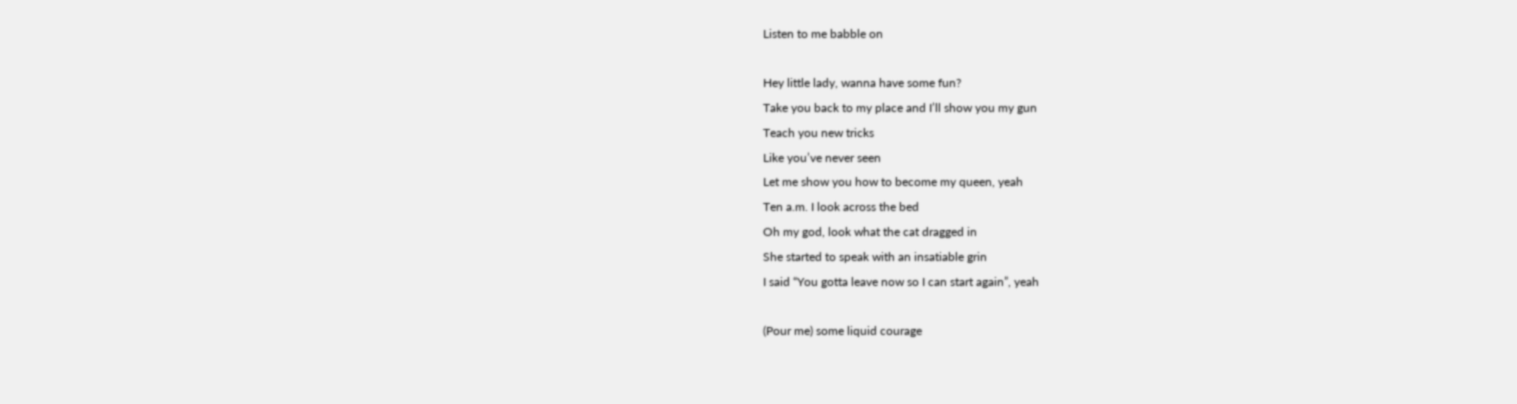Listen to me babble on

Hey little lady, wanna have some fun?
Take you back to my place and I’ll show you my gun
Teach you new tricks
Like you’ve never seen
Let me show you how to become my queen, yeah
Ten a.m. I look across the bed
Oh my god, look what the cat dragged in
She started to speak with an insatiable grin
I said “You gotta leave now so I can start again”, yeah

(Pour me) some liquid courage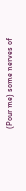(Pour me) some nerves of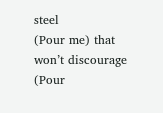steel
(Pour me) that won’t discourage
(Pour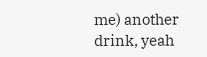me) another drink, yeah